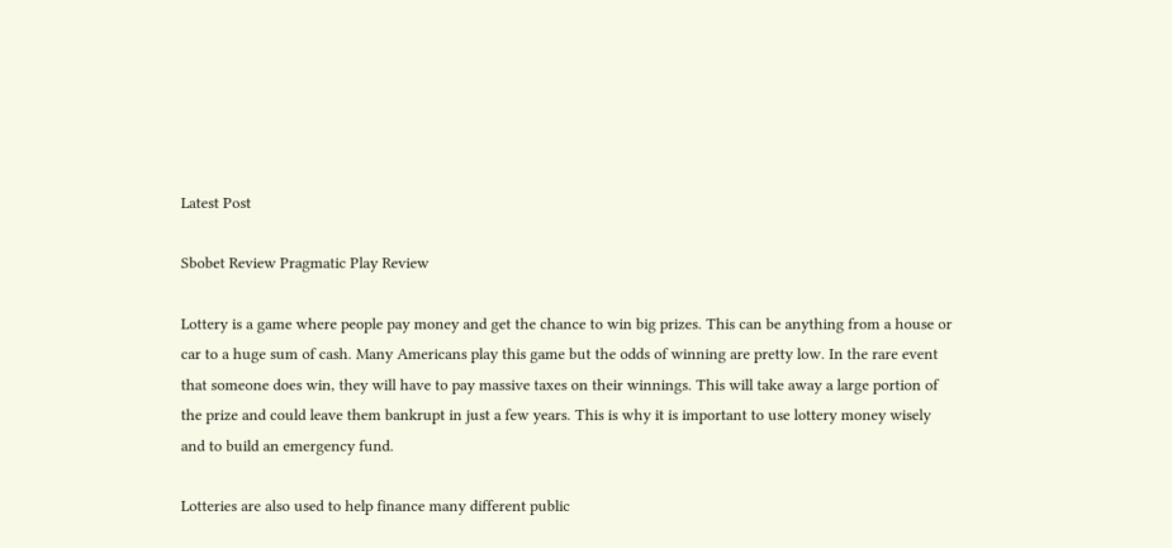Latest Post

Sbobet Review Pragmatic Play Review

Lottery is a game where people pay money and get the chance to win big prizes. This can be anything from a house or car to a huge sum of cash. Many Americans play this game but the odds of winning are pretty low. In the rare event that someone does win, they will have to pay massive taxes on their winnings. This will take away a large portion of the prize and could leave them bankrupt in just a few years. This is why it is important to use lottery money wisely and to build an emergency fund.

Lotteries are also used to help finance many different public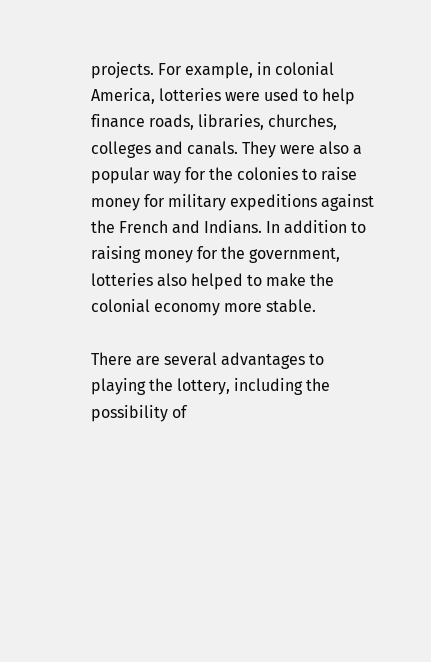projects. For example, in colonial America, lotteries were used to help finance roads, libraries, churches, colleges and canals. They were also a popular way for the colonies to raise money for military expeditions against the French and Indians. In addition to raising money for the government, lotteries also helped to make the colonial economy more stable.

There are several advantages to playing the lottery, including the possibility of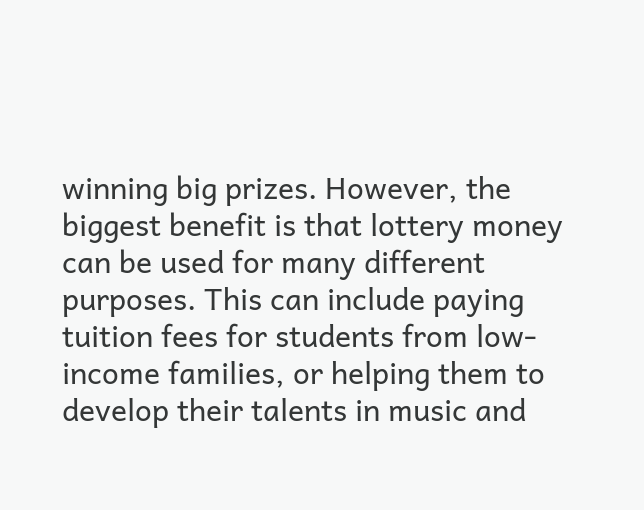winning big prizes. However, the biggest benefit is that lottery money can be used for many different purposes. This can include paying tuition fees for students from low-income families, or helping them to develop their talents in music and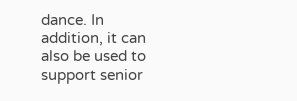dance. In addition, it can also be used to support senior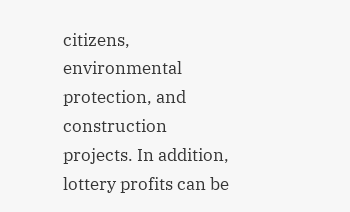citizens, environmental protection, and construction projects. In addition, lottery profits can be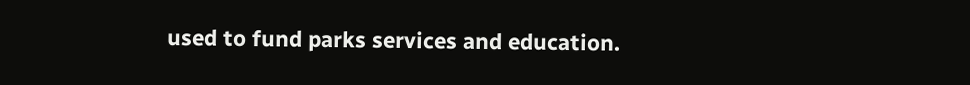used to fund parks services and education.